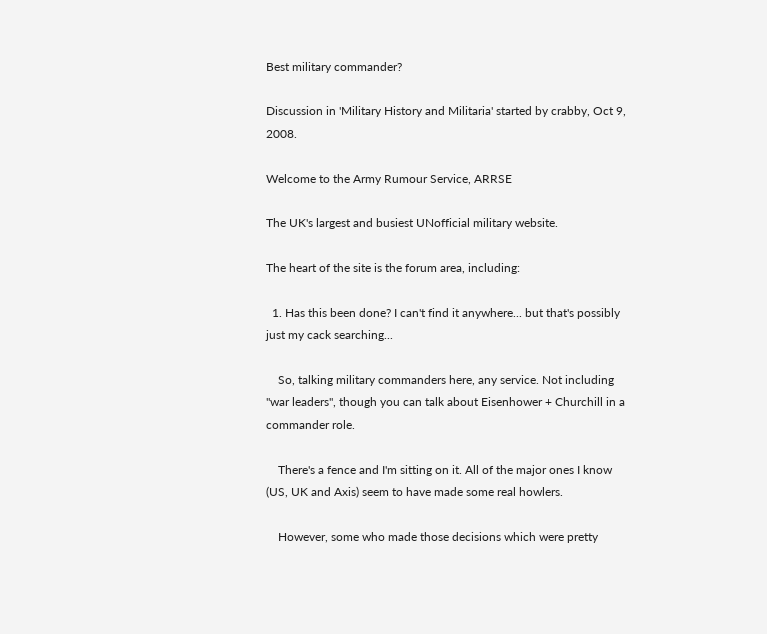Best military commander?

Discussion in 'Military History and Militaria' started by crabby, Oct 9, 2008.

Welcome to the Army Rumour Service, ARRSE

The UK's largest and busiest UNofficial military website.

The heart of the site is the forum area, including:

  1. Has this been done? I can't find it anywhere... but that's possibly just my cack searching...

    So, talking military commanders here, any service. Not including "war leaders", though you can talk about Eisenhower + Churchill in a commander role.

    There's a fence and I'm sitting on it. All of the major ones I know (US, UK and Axis) seem to have made some real howlers.

    However, some who made those decisions which were pretty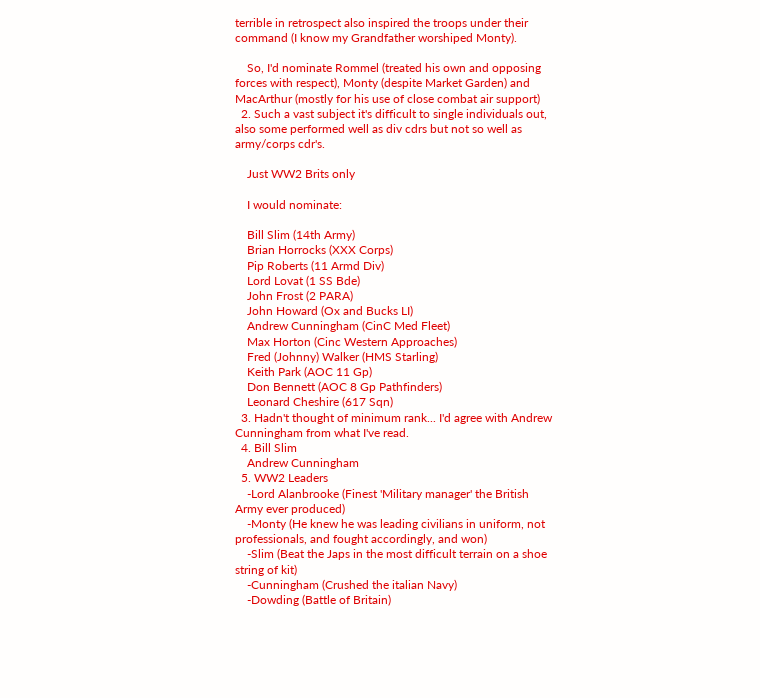terrible in retrospect also inspired the troops under their command (I know my Grandfather worshiped Monty).

    So, I'd nominate Rommel (treated his own and opposing forces with respect), Monty (despite Market Garden) and MacArthur (mostly for his use of close combat air support)
  2. Such a vast subject it's difficult to single individuals out, also some performed well as div cdrs but not so well as army/corps cdr's.

    Just WW2 Brits only

    I would nominate:

    Bill Slim (14th Army)
    Brian Horrocks (XXX Corps)
    Pip Roberts (11 Armd Div)
    Lord Lovat (1 SS Bde)
    John Frost (2 PARA)
    John Howard (Ox and Bucks LI)
    Andrew Cunningham (CinC Med Fleet)
    Max Horton (Cinc Western Approaches)
    Fred (Johnny) Walker (HMS Starling)
    Keith Park (AOC 11 Gp)
    Don Bennett (AOC 8 Gp Pathfinders)
    Leonard Cheshire (617 Sqn)
  3. Hadn't thought of minimum rank... I'd agree with Andrew Cunningham from what I've read.
  4. Bill Slim
    Andrew Cunningham
  5. WW2 Leaders
    -Lord Alanbrooke (Finest 'Military manager' the British Army ever produced)
    -Monty (He knew he was leading civilians in uniform, not professionals, and fought accordingly, and won)
    -Slim (Beat the Japs in the most difficult terrain on a shoe string of kit)
    -Cunningham (Crushed the italian Navy)
    -Dowding (Battle of Britain)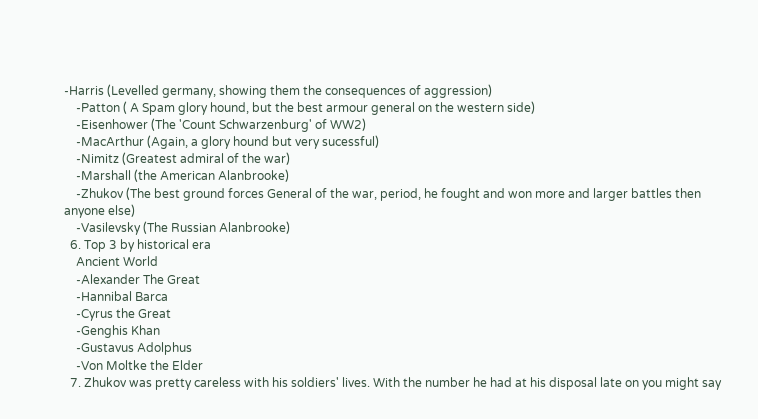-Harris (Levelled germany, showing them the consequences of aggression)
    -Patton ( A Spam glory hound, but the best armour general on the western side)
    -Eisenhower (The 'Count Schwarzenburg' of WW2)
    -MacArthur (Again, a glory hound but very sucessful)
    -Nimitz (Greatest admiral of the war)
    -Marshall (the American Alanbrooke)
    -Zhukov (The best ground forces General of the war, period, he fought and won more and larger battles then anyone else)
    -Vasilevsky (The Russian Alanbrooke)
  6. Top 3 by historical era
    Ancient World
    -Alexander The Great
    -Hannibal Barca
    -Cyrus the Great
    -Genghis Khan
    -Gustavus Adolphus
    -Von Moltke the Elder
  7. Zhukov was pretty careless with his soldiers' lives. With the number he had at his disposal late on you might say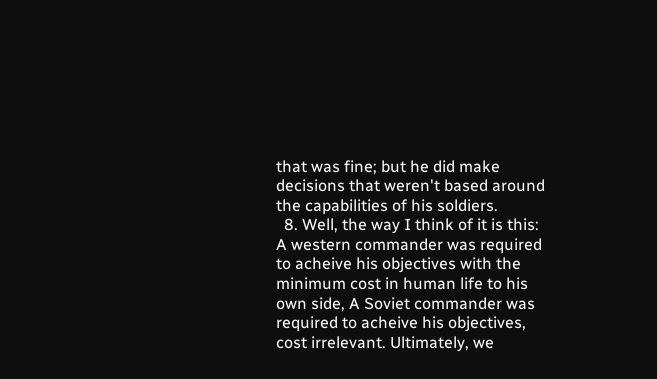that was fine; but he did make decisions that weren't based around the capabilities of his soldiers.
  8. Well, the way I think of it is this: A western commander was required to acheive his objectives with the minimum cost in human life to his own side, A Soviet commander was required to acheive his objectives, cost irrelevant. Ultimately, we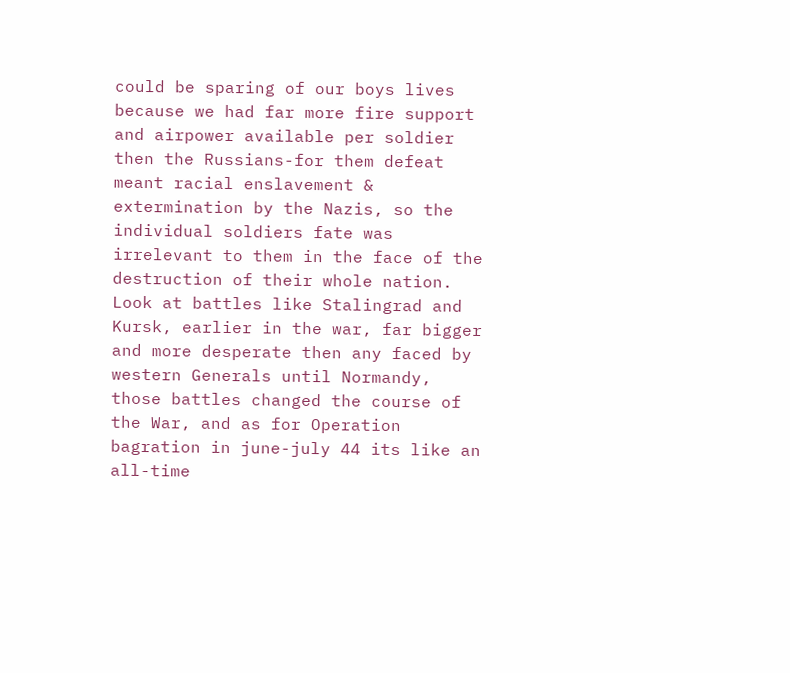could be sparing of our boys lives because we had far more fire support and airpower available per soldier then the Russians-for them defeat meant racial enslavement & extermination by the Nazis, so the individual soldiers fate was irrelevant to them in the face of the destruction of their whole nation. Look at battles like Stalingrad and Kursk, earlier in the war, far bigger and more desperate then any faced by western Generals until Normandy, those battles changed the course of the War, and as for Operation bagration in june-july 44 its like an all-time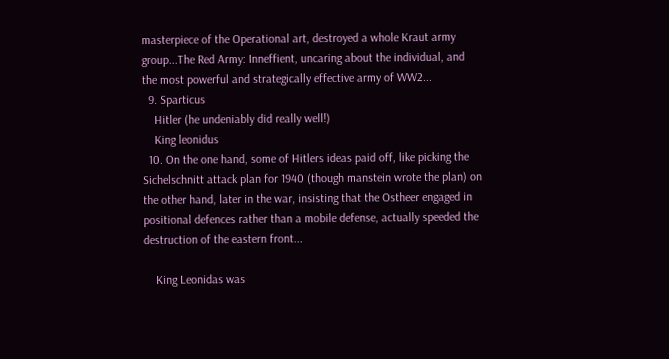masterpiece of the Operational art, destroyed a whole Kraut army group...The Red Army: Inneffient, uncaring about the individual, and the most powerful and strategically effective army of WW2...
  9. Sparticus
    Hitler (he undeniably did really well!)
    King leonidus
  10. On the one hand, some of Hitlers ideas paid off, like picking the Sichelschnitt attack plan for 1940 (though manstein wrote the plan) on the other hand, later in the war, insisting that the Ostheer engaged in positional defences rather than a mobile defense, actually speeded the destruction of the eastern front...

    King Leonidas was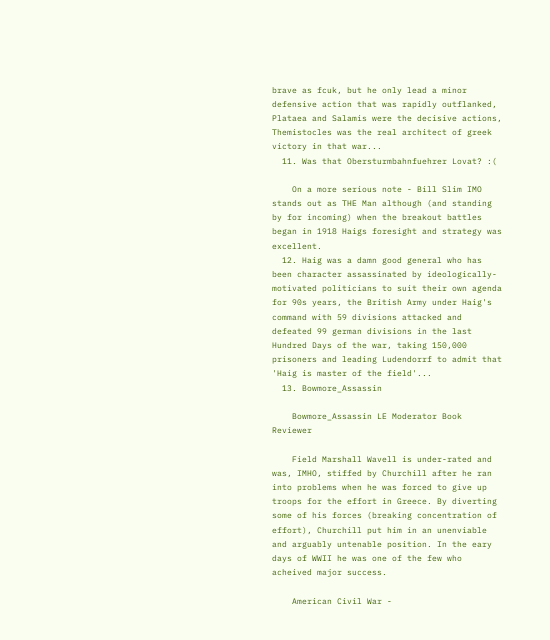brave as fcuk, but he only lead a minor defensive action that was rapidly outflanked, Plataea and Salamis were the decisive actions, Themistocles was the real architect of greek victory in that war...
  11. Was that Obersturmbahnfuehrer Lovat? :(

    On a more serious note - Bill Slim IMO stands out as THE Man although (and standing by for incoming) when the breakout battles began in 1918 Haigs foresight and strategy was excellent.
  12. Haig was a damn good general who has been character assassinated by ideologically-motivated politicians to suit their own agenda for 90s years, the British Army under Haig's command with 59 divisions attacked and defeated 99 german divisions in the last Hundred Days of the war, taking 150,000 prisoners and leading Ludendorrf to admit that 'Haig is master of the field'...
  13. Bowmore_Assassin

    Bowmore_Assassin LE Moderator Book Reviewer

    Field Marshall Wavell is under-rated and was, IMHO, stiffed by Churchill after he ran into problems when he was forced to give up troops for the effort in Greece. By diverting some of his forces (breaking concentration of effort), Churchill put him in an unenviable and arguably untenable position. In the eary days of WWII he was one of the few who acheived major success.

    American Civil War -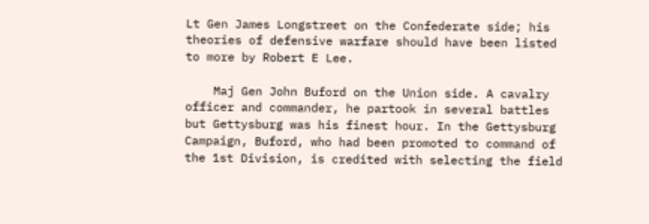Lt Gen James Longstreet on the Confederate side; his theories of defensive warfare should have been listed to more by Robert E Lee.

    Maj Gen John Buford on the Union side. A cavalry officer and commander, he partook in several battles but Gettysburg was his finest hour. In the Gettysburg Campaign, Buford, who had been promoted to command of the 1st Division, is credited with selecting the field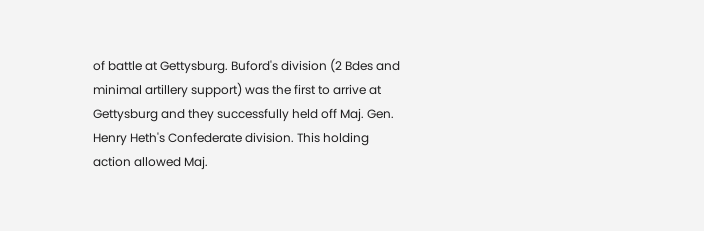of battle at Gettysburg. Buford's division (2 Bdes and minimal artillery support) was the first to arrive at Gettysburg and they successfully held off Maj. Gen. Henry Heth's Confederate division. This holding action allowed Maj.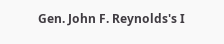Gen. John F. Reynolds's I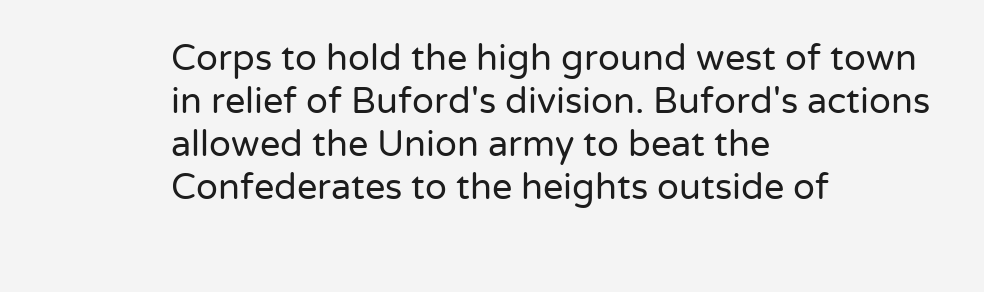Corps to hold the high ground west of town in relief of Buford's division. Buford's actions allowed the Union army to beat the Confederates to the heights outside of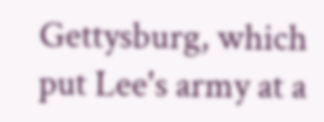Gettysburg, which put Lee's army at a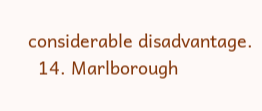considerable disadvantage.
  14. Marlborough